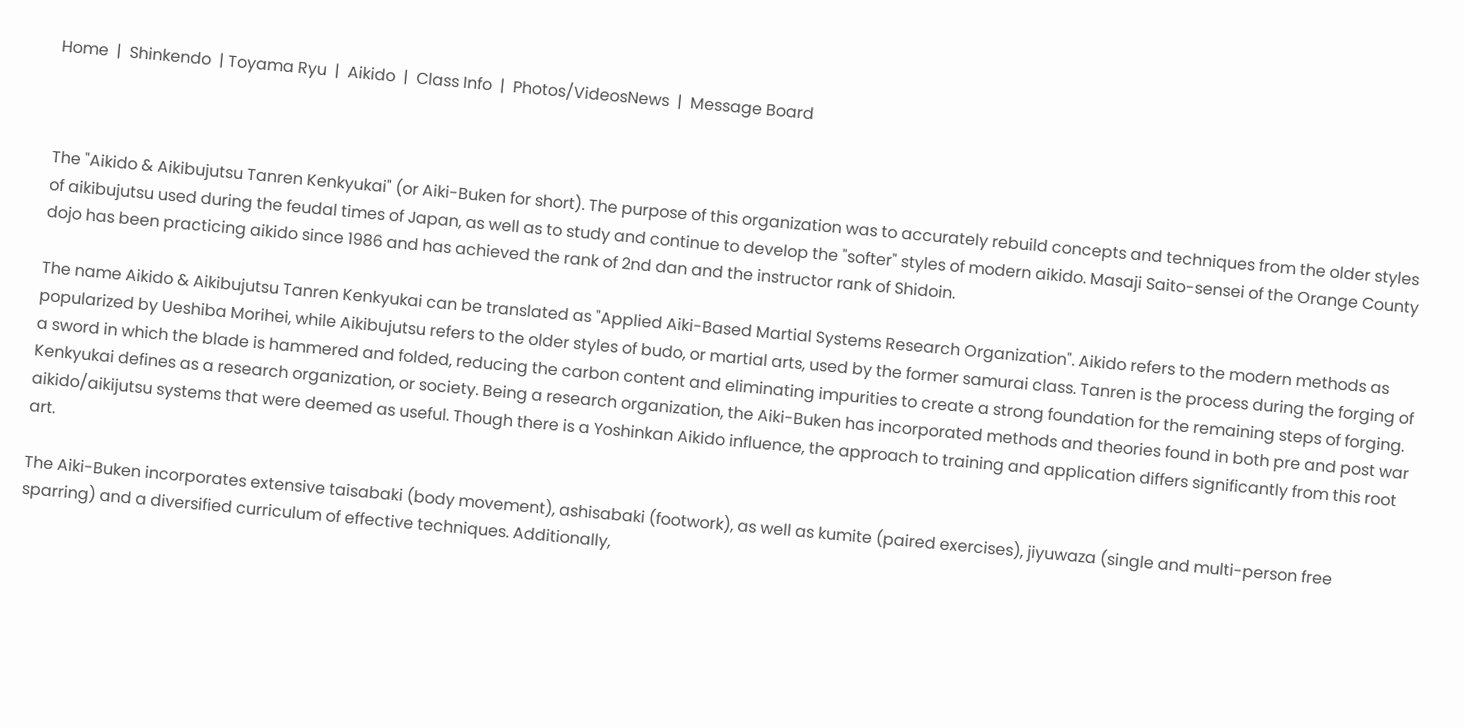Home  |  Shinkendo  | Toyama Ryu  |  Aikido  |  Class Info  |  Photos/VideosNews  |  Message Board



The "Aikido & Aikibujutsu Tanren Kenkyukai" (or Aiki-Buken for short). The purpose of this organization was to accurately rebuild concepts and techniques from the older styles of aikibujutsu used during the feudal times of Japan, as well as to study and continue to develop the "softer" styles of modern aikido. Masaji Saito-sensei of the Orange County dojo has been practicing aikido since 1986 and has achieved the rank of 2nd dan and the instructor rank of Shidoin.

The name Aikido & Aikibujutsu Tanren Kenkyukai can be translated as "Applied Aiki-Based Martial Systems Research Organization". Aikido refers to the modern methods as popularized by Ueshiba Morihei, while Aikibujutsu refers to the older styles of budo, or martial arts, used by the former samurai class. Tanren is the process during the forging of a sword in which the blade is hammered and folded, reducing the carbon content and eliminating impurities to create a strong foundation for the remaining steps of forging. Kenkyukai defines as a research organization, or society. Being a research organization, the Aiki-Buken has incorporated methods and theories found in both pre and post war aikido/aikijutsu systems that were deemed as useful. Though there is a Yoshinkan Aikido influence, the approach to training and application differs significantly from this root art.

The Aiki-Buken incorporates extensive taisabaki (body movement), ashisabaki (footwork), as well as kumite (paired exercises), jiyuwaza (single and multi-person free sparring) and a diversified curriculum of effective techniques. Additionally,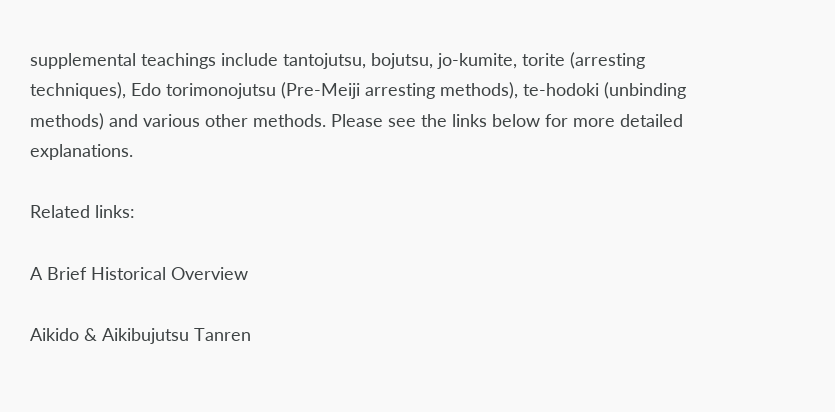supplemental teachings include tantojutsu, bojutsu, jo-kumite, torite (arresting techniques), Edo torimonojutsu (Pre-Meiji arresting methods), te-hodoki (unbinding methods) and various other methods. Please see the links below for more detailed explanations.

Related links:

A Brief Historical Overview

Aikido & Aikibujutsu Tanren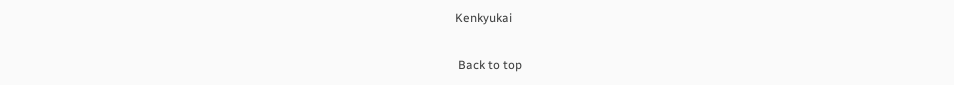Kenkyukai

 Back to top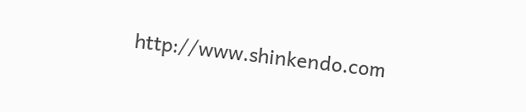http://www.shinkendo.com